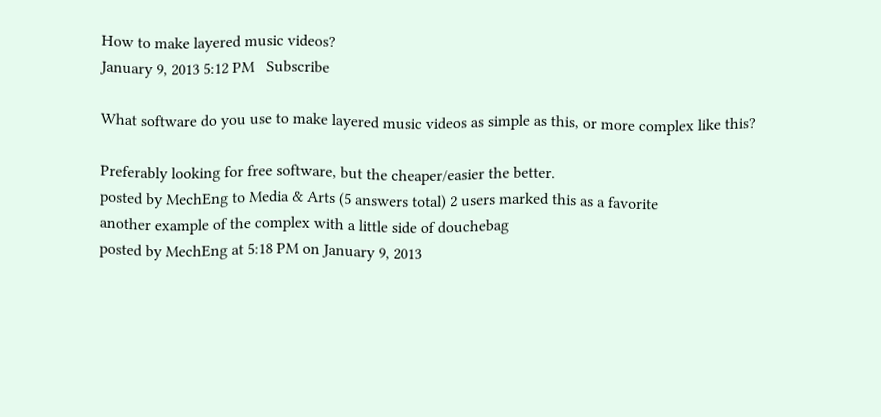How to make layered music videos?
January 9, 2013 5:12 PM   Subscribe

What software do you use to make layered music videos as simple as this, or more complex like this?

Preferably looking for free software, but the cheaper/easier the better.
posted by MechEng to Media & Arts (5 answers total) 2 users marked this as a favorite
another example of the complex with a little side of douchebag
posted by MechEng at 5:18 PM on January 9, 2013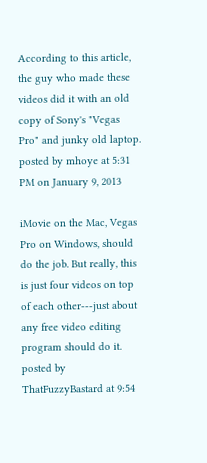According to this article, the guy who made these videos did it with an old copy of Sony's "Vegas Pro" and junky old laptop.
posted by mhoye at 5:31 PM on January 9, 2013

iMovie on the Mac, Vegas Pro on Windows, should do the job. But really, this is just four videos on top of each other---just about any free video editing program should do it.
posted by ThatFuzzyBastard at 9:54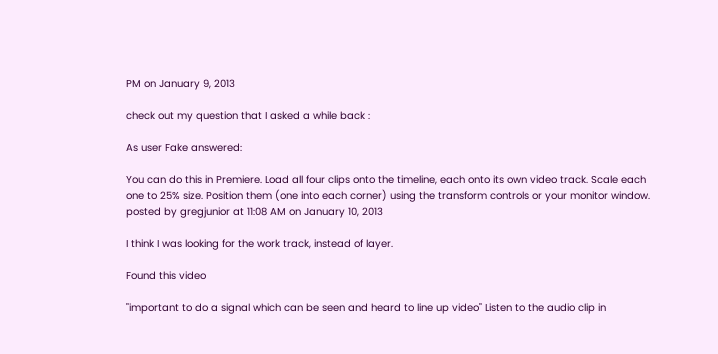PM on January 9, 2013

check out my question that I asked a while back :

As user Fake answered:

You can do this in Premiere. Load all four clips onto the timeline, each onto its own video track. Scale each one to 25% size. Position them (one into each corner) using the transform controls or your monitor window.
posted by gregjunior at 11:08 AM on January 10, 2013

I think I was looking for the work track, instead of layer.

Found this video

"important to do a signal which can be seen and heard to line up video" Listen to the audio clip in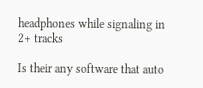headphones while signaling in 2+ tracks

Is their any software that auto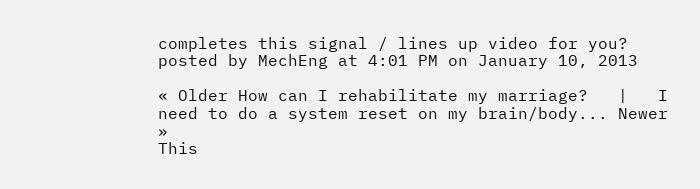completes this signal / lines up video for you?
posted by MechEng at 4:01 PM on January 10, 2013

« Older How can I rehabilitate my marriage?   |   I need to do a system reset on my brain/body... Newer »
This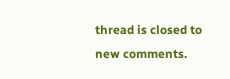thread is closed to new comments.